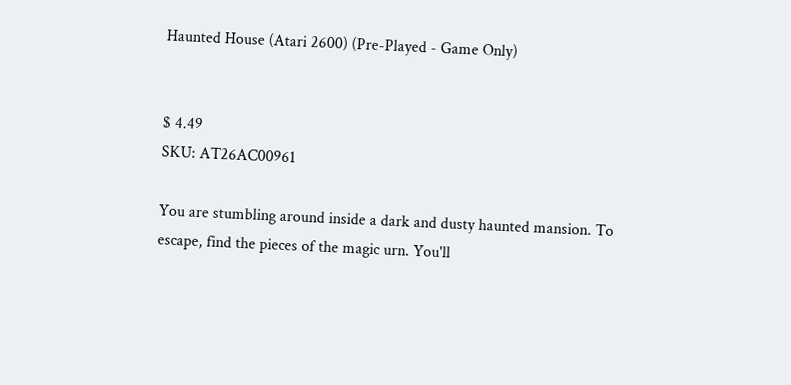Haunted House (Atari 2600) (Pre-Played - Game Only)


$ 4.49
SKU: AT26AC00961

You are stumbling around inside a dark and dusty haunted mansion. To escape, find the pieces of the magic urn. You'll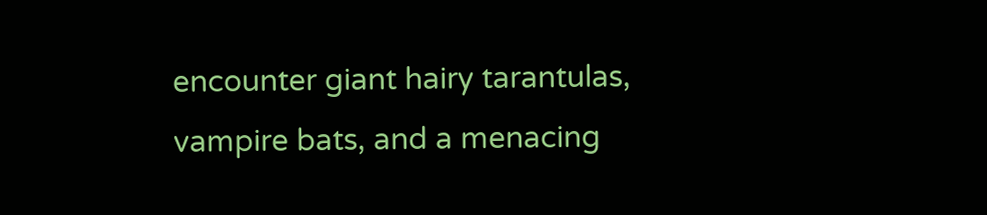encounter giant hairy tarantulas, vampire bats, and a menacing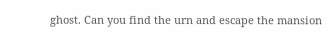ghost. Can you find the urn and escape the mansion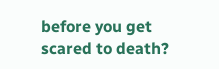before you get scared to death?